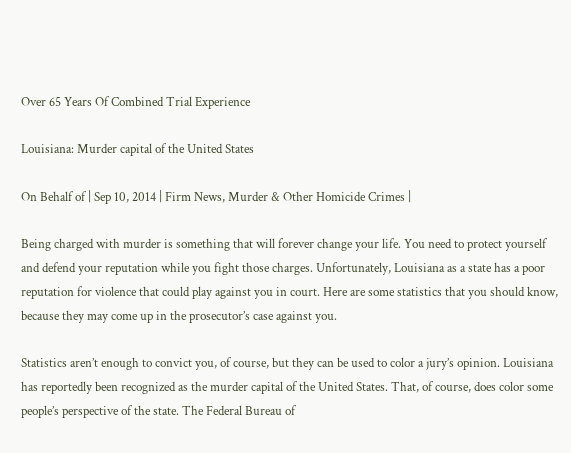Over 65 Years Of Combined Trial Experience

Louisiana: Murder capital of the United States

On Behalf of | Sep 10, 2014 | Firm News, Murder & Other Homicide Crimes |

Being charged with murder is something that will forever change your life. You need to protect yourself and defend your reputation while you fight those charges. Unfortunately, Louisiana as a state has a poor reputation for violence that could play against you in court. Here are some statistics that you should know, because they may come up in the prosecutor’s case against you.

Statistics aren’t enough to convict you, of course, but they can be used to color a jury’s opinion. Louisiana has reportedly been recognized as the murder capital of the United States. That, of course, does color some people’s perspective of the state. The Federal Bureau of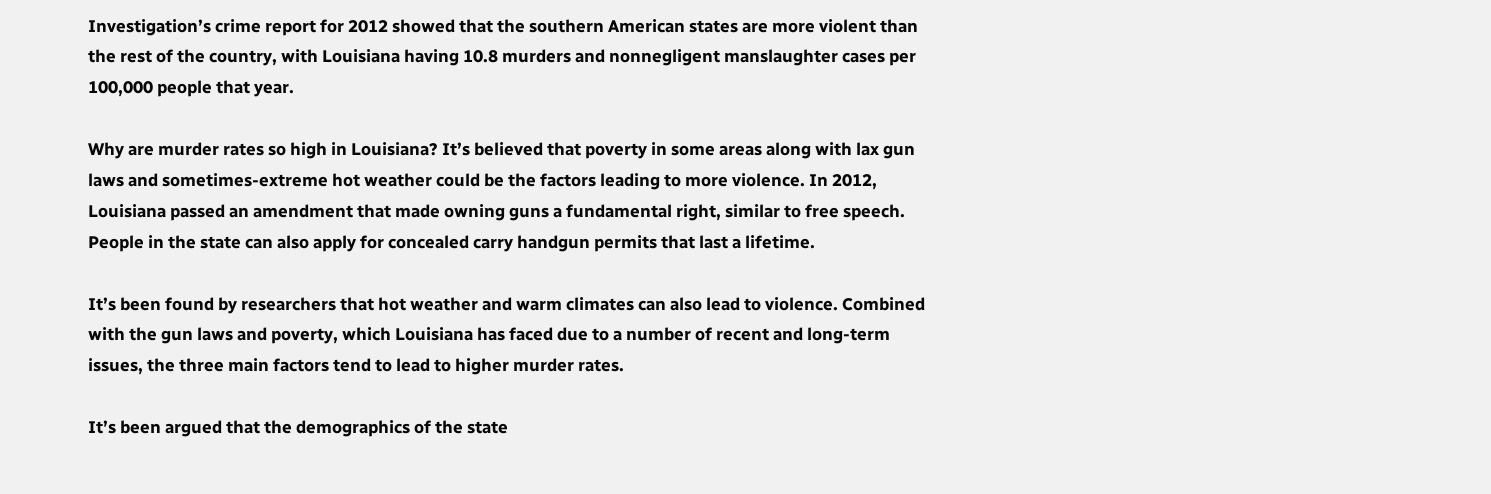Investigation’s crime report for 2012 showed that the southern American states are more violent than the rest of the country, with Louisiana having 10.8 murders and nonnegligent manslaughter cases per 100,000 people that year.

Why are murder rates so high in Louisiana? It’s believed that poverty in some areas along with lax gun laws and sometimes-extreme hot weather could be the factors leading to more violence. In 2012, Louisiana passed an amendment that made owning guns a fundamental right, similar to free speech. People in the state can also apply for concealed carry handgun permits that last a lifetime.

It’s been found by researchers that hot weather and warm climates can also lead to violence. Combined with the gun laws and poverty, which Louisiana has faced due to a number of recent and long-term issues, the three main factors tend to lead to higher murder rates.

It’s been argued that the demographics of the state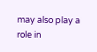may also play a role in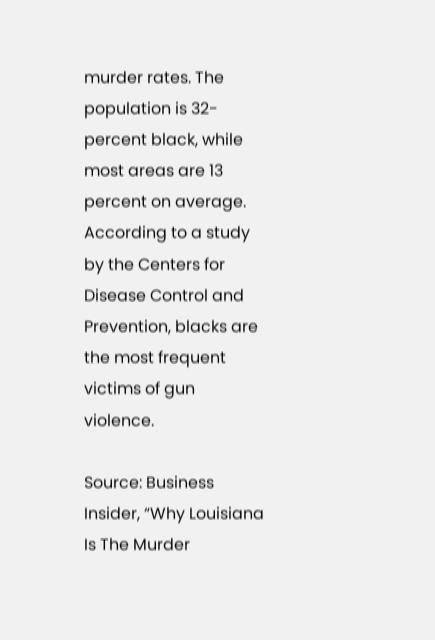murder rates. The population is 32-percent black, while most areas are 13 percent on average. According to a study by the Centers for Disease Control and Prevention, blacks are the most frequent victims of gun violence.

Source: Business Insider, “Why Louisiana Is The Murder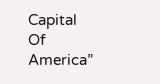Capital Of America”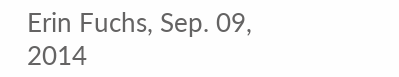Erin Fuchs, Sep. 09, 2014